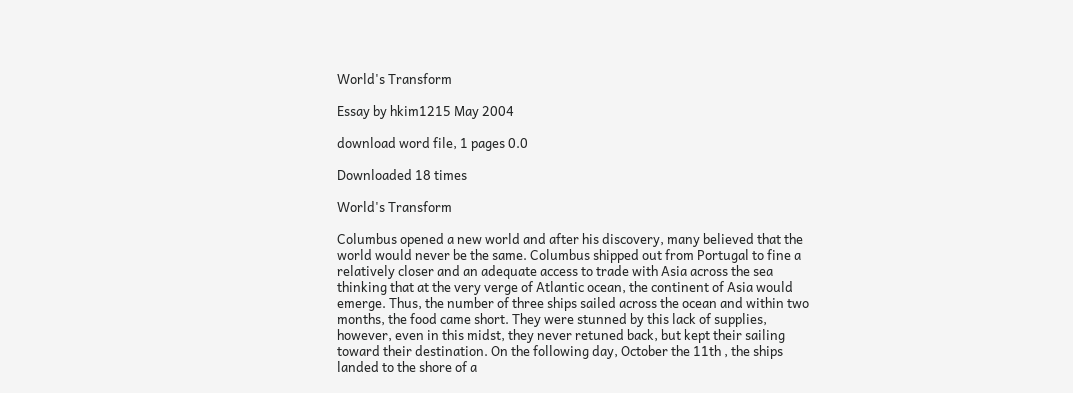World's Transform

Essay by hkim1215 May 2004

download word file, 1 pages 0.0

Downloaded 18 times

World's Transform

Columbus opened a new world and after his discovery, many believed that the world would never be the same. Columbus shipped out from Portugal to fine a relatively closer and an adequate access to trade with Asia across the sea thinking that at the very verge of Atlantic ocean, the continent of Asia would emerge. Thus, the number of three ships sailed across the ocean and within two months, the food came short. They were stunned by this lack of supplies, however, even in this midst, they never retuned back, but kept their sailing toward their destination. On the following day, October the 11th , the ships landed to the shore of a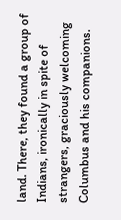land. There, they found a group of Indians, ironically in spite of strangers, graciously welcoming Columbus and his companions.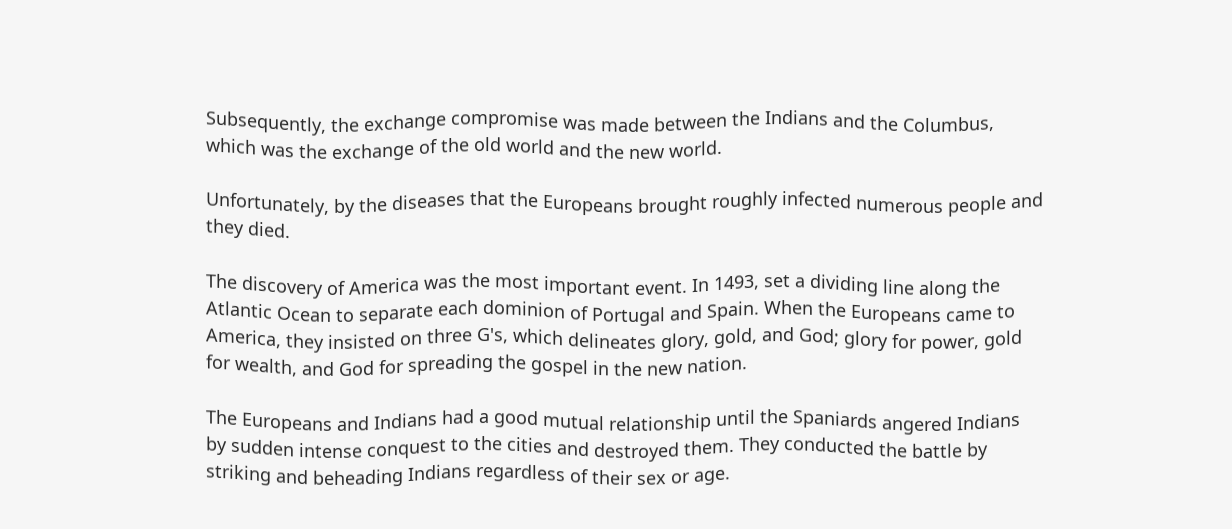Subsequently, the exchange compromise was made between the Indians and the Columbus, which was the exchange of the old world and the new world.

Unfortunately, by the diseases that the Europeans brought roughly infected numerous people and they died.

The discovery of America was the most important event. In 1493, set a dividing line along the Atlantic Ocean to separate each dominion of Portugal and Spain. When the Europeans came to America, they insisted on three G's, which delineates glory, gold, and God; glory for power, gold for wealth, and God for spreading the gospel in the new nation.

The Europeans and Indians had a good mutual relationship until the Spaniards angered Indians by sudden intense conquest to the cities and destroyed them. They conducted the battle by striking and beheading Indians regardless of their sex or age.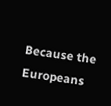Because the Europeans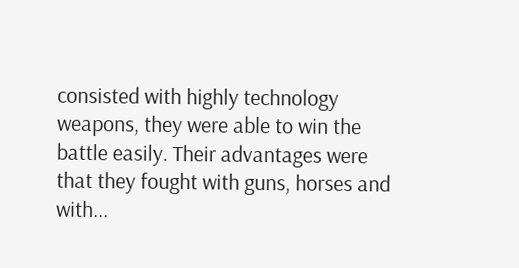consisted with highly technology weapons, they were able to win the battle easily. Their advantages were that they fought with guns, horses and with...